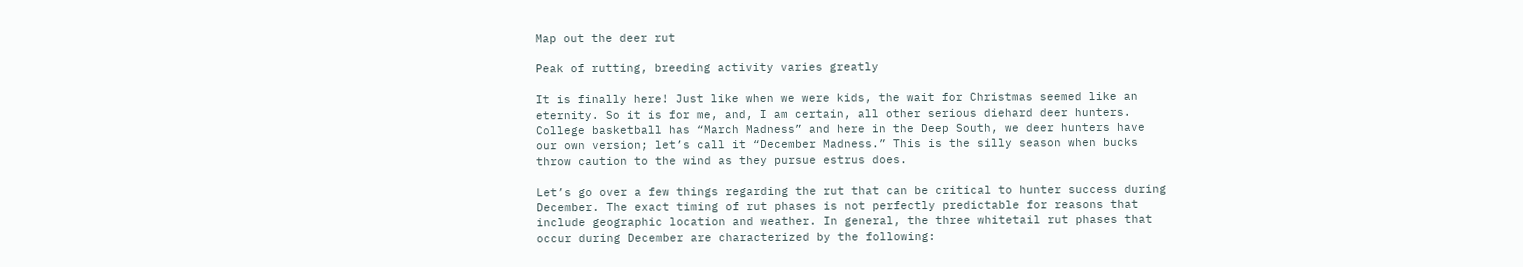Map out the deer rut

Peak of rutting, breeding activity varies greatly

It is finally here! Just like when we were kids, the wait for Christmas seemed like an eternity. So it is for me, and, I am certain, all other serious diehard deer hunters. College basketball has “March Madness” and here in the Deep South, we deer hunters have our own version; let’s call it “December Madness.” This is the silly season when bucks throw caution to the wind as they pursue estrus does.

Let’s go over a few things regarding the rut that can be critical to hunter success during December. The exact timing of rut phases is not perfectly predictable for reasons that include geographic location and weather. In general, the three whitetail rut phases that occur during December are characterized by the following: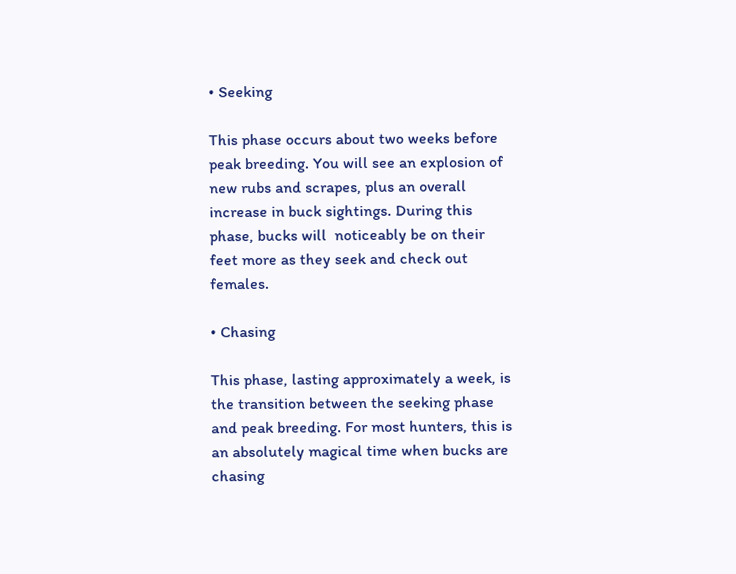• Seeking

This phase occurs about two weeks before peak breeding. You will see an explosion of new rubs and scrapes, plus an overall increase in buck sightings. During this phase, bucks will  noticeably be on their feet more as they seek and check out females.

• Chasing

This phase, lasting approximately a week, is the transition between the seeking phase and peak breeding. For most hunters, this is an absolutely magical time when bucks are chasing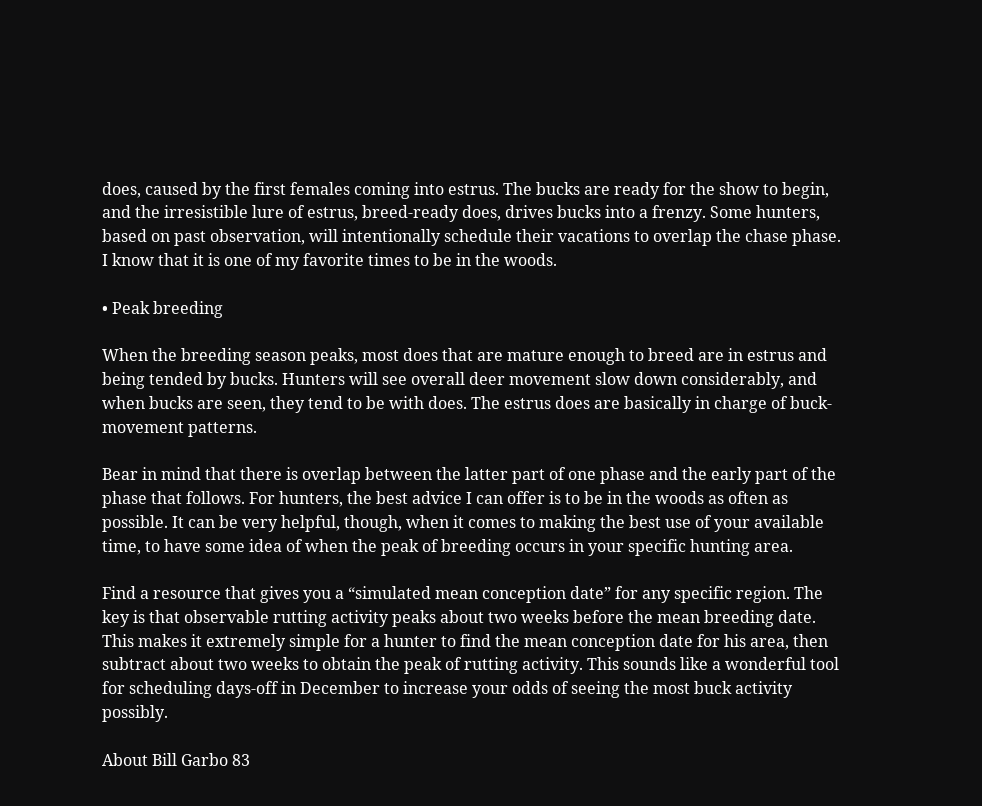does, caused by the first females coming into estrus. The bucks are ready for the show to begin, and the irresistible lure of estrus, breed-ready does, drives bucks into a frenzy. Some hunters, based on past observation, will intentionally schedule their vacations to overlap the chase phase. I know that it is one of my favorite times to be in the woods.

• Peak breeding

When the breeding season peaks, most does that are mature enough to breed are in estrus and being tended by bucks. Hunters will see overall deer movement slow down considerably, and when bucks are seen, they tend to be with does. The estrus does are basically in charge of buck-movement patterns.

Bear in mind that there is overlap between the latter part of one phase and the early part of the phase that follows. For hunters, the best advice I can offer is to be in the woods as often as possible. It can be very helpful, though, when it comes to making the best use of your available time, to have some idea of when the peak of breeding occurs in your specific hunting area.

Find a resource that gives you a “simulated mean conception date” for any specific region. The key is that observable rutting activity peaks about two weeks before the mean breeding date. This makes it extremely simple for a hunter to find the mean conception date for his area, then subtract about two weeks to obtain the peak of rutting activity. This sounds like a wonderful tool for scheduling days-off in December to increase your odds of seeing the most buck activity possibly.

About Bill Garbo 83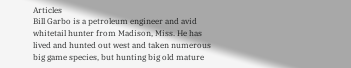Articles
Bill Garbo is a petroleum engineer and avid whitetail hunter from Madison, Miss. He has lived and hunted out west and taken numerous big game species, but hunting big old mature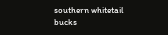southern whitetail bucks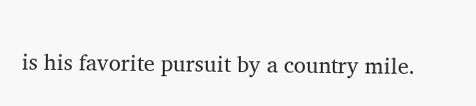is his favorite pursuit by a country mile.